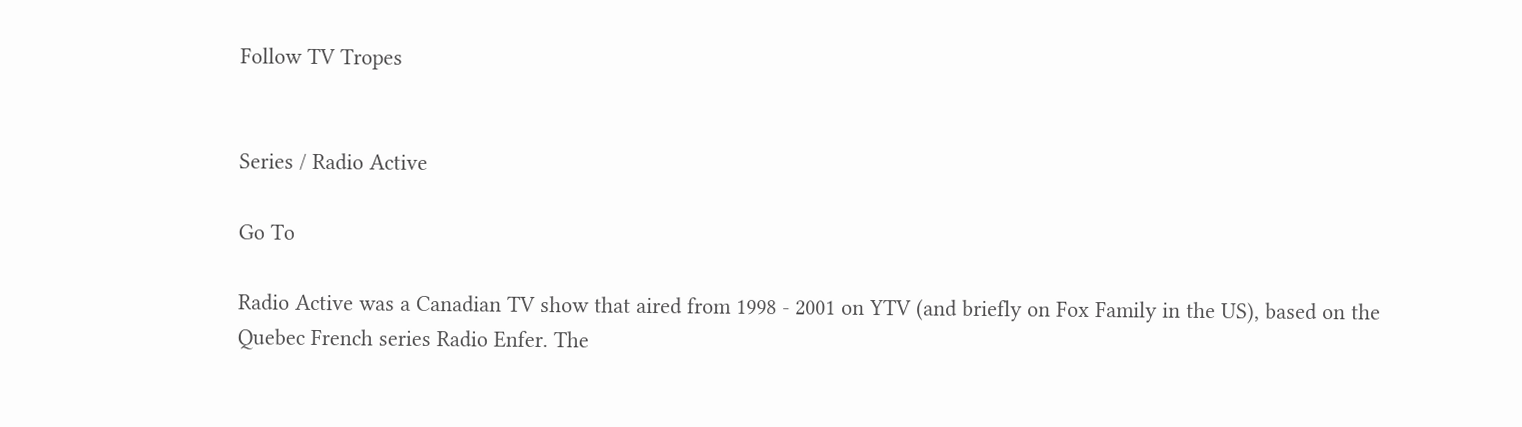Follow TV Tropes


Series / Radio Active

Go To

Radio Active was a Canadian TV show that aired from 1998 - 2001 on YTV (and briefly on Fox Family in the US), based on the Quebec French series Radio Enfer. The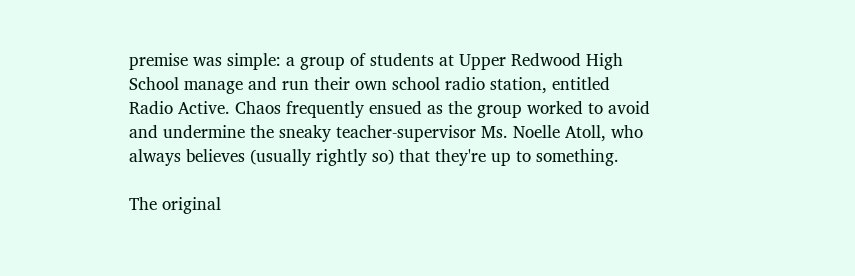premise was simple: a group of students at Upper Redwood High School manage and run their own school radio station, entitled Radio Active. Chaos frequently ensued as the group worked to avoid and undermine the sneaky teacher-supervisor Ms. Noelle Atoll, who always believes (usually rightly so) that they're up to something.

The original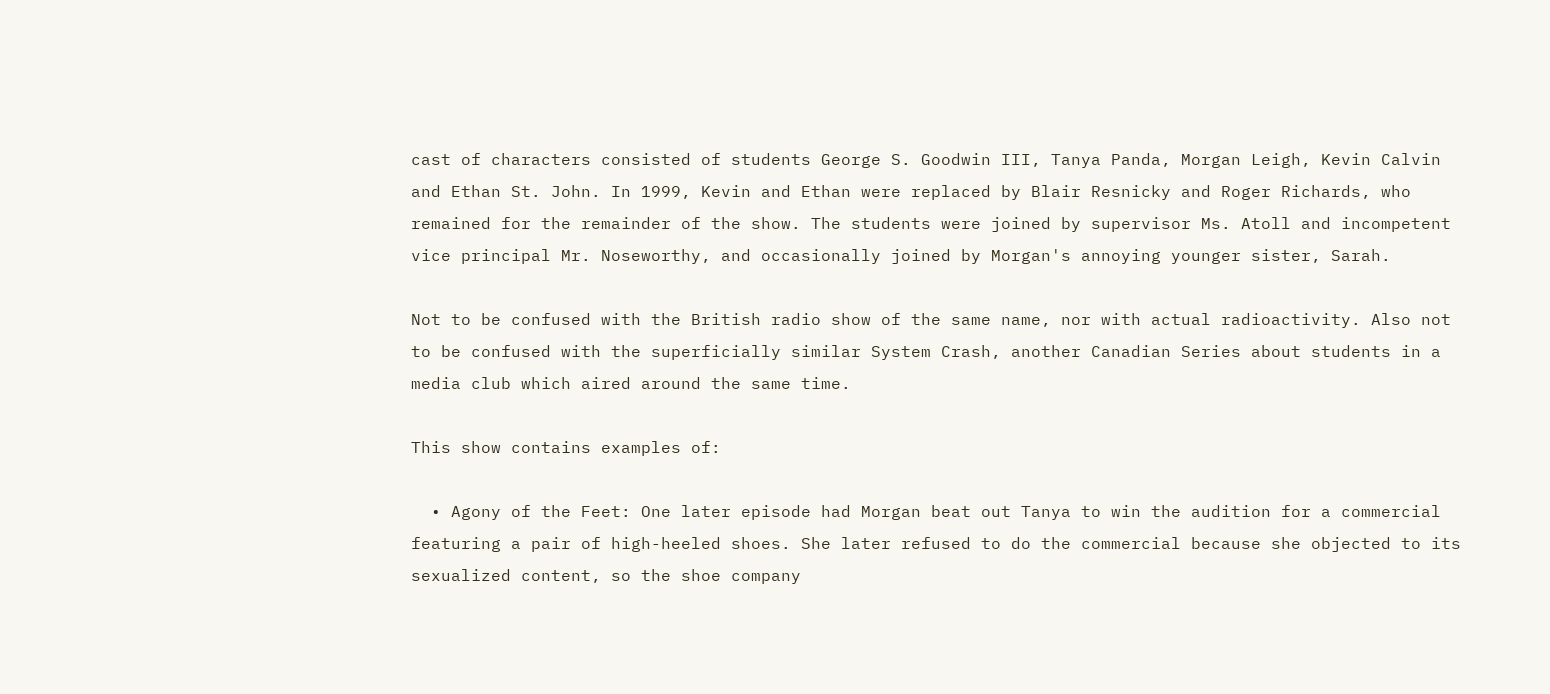cast of characters consisted of students George S. Goodwin III, Tanya Panda, Morgan Leigh, Kevin Calvin and Ethan St. John. In 1999, Kevin and Ethan were replaced by Blair Resnicky and Roger Richards, who remained for the remainder of the show. The students were joined by supervisor Ms. Atoll and incompetent vice principal Mr. Noseworthy, and occasionally joined by Morgan's annoying younger sister, Sarah.

Not to be confused with the British radio show of the same name, nor with actual radioactivity. Also not to be confused with the superficially similar System Crash, another Canadian Series about students in a media club which aired around the same time.

This show contains examples of:

  • Agony of the Feet: One later episode had Morgan beat out Tanya to win the audition for a commercial featuring a pair of high-heeled shoes. She later refused to do the commercial because she objected to its sexualized content, so the shoe company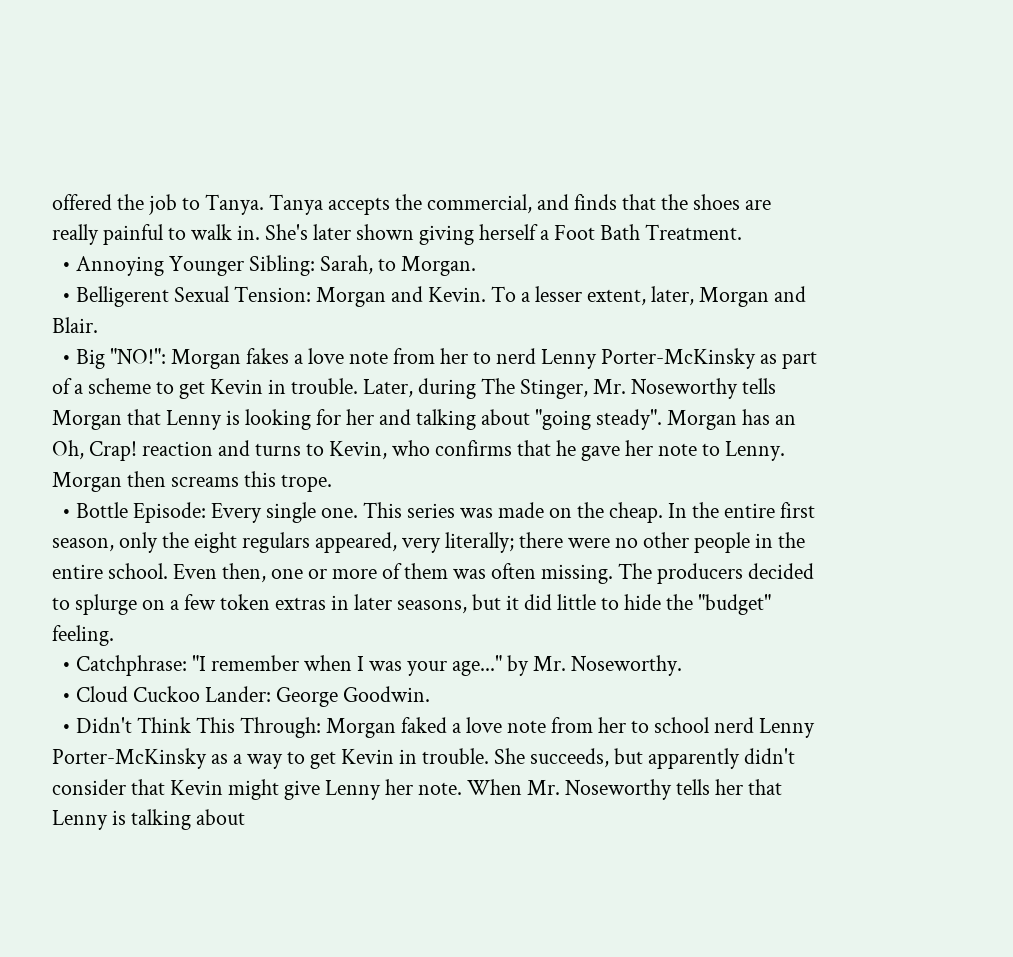offered the job to Tanya. Tanya accepts the commercial, and finds that the shoes are really painful to walk in. She's later shown giving herself a Foot Bath Treatment.
  • Annoying Younger Sibling: Sarah, to Morgan.
  • Belligerent Sexual Tension: Morgan and Kevin. To a lesser extent, later, Morgan and Blair.
  • Big "NO!": Morgan fakes a love note from her to nerd Lenny Porter-McKinsky as part of a scheme to get Kevin in trouble. Later, during The Stinger, Mr. Noseworthy tells Morgan that Lenny is looking for her and talking about "going steady". Morgan has an Oh, Crap! reaction and turns to Kevin, who confirms that he gave her note to Lenny. Morgan then screams this trope.
  • Bottle Episode: Every single one. This series was made on the cheap. In the entire first season, only the eight regulars appeared, very literally; there were no other people in the entire school. Even then, one or more of them was often missing. The producers decided to splurge on a few token extras in later seasons, but it did little to hide the "budget" feeling.
  • Catchphrase: "I remember when I was your age..." by Mr. Noseworthy.
  • Cloud Cuckoo Lander: George Goodwin.
  • Didn't Think This Through: Morgan faked a love note from her to school nerd Lenny Porter-McKinsky as a way to get Kevin in trouble. She succeeds, but apparently didn't consider that Kevin might give Lenny her note. When Mr. Noseworthy tells her that Lenny is talking about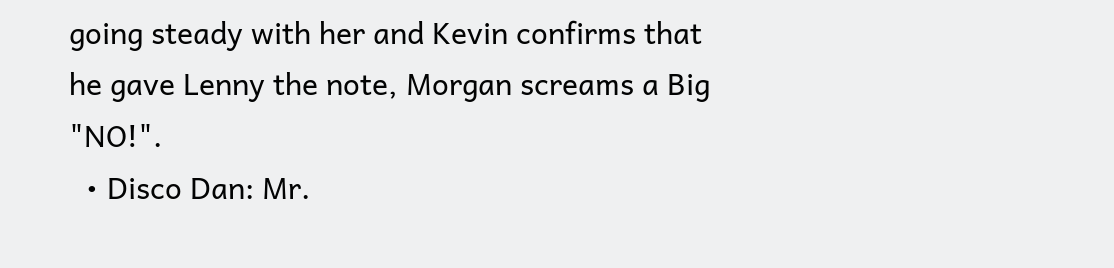going steady with her and Kevin confirms that he gave Lenny the note, Morgan screams a Big "NO!".
  • Disco Dan: Mr.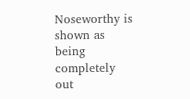Noseworthy is shown as being completely out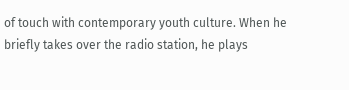of touch with contemporary youth culture. When he briefly takes over the radio station, he plays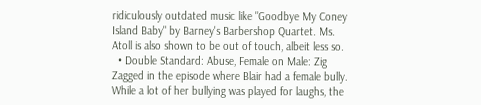ridiculously outdated music like "Goodbye My Coney Island Baby" by Barney's Barbershop Quartet. Ms. Atoll is also shown to be out of touch, albeit less so.
  • Double Standard: Abuse, Female on Male: Zig Zagged in the episode where Blair had a female bully. While a lot of her bullying was played for laughs, the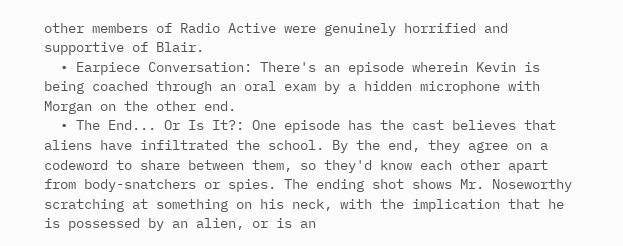other members of Radio Active were genuinely horrified and supportive of Blair.
  • Earpiece Conversation: There's an episode wherein Kevin is being coached through an oral exam by a hidden microphone with Morgan on the other end.
  • The End... Or Is It?: One episode has the cast believes that aliens have infiltrated the school. By the end, they agree on a codeword to share between them, so they'd know each other apart from body-snatchers or spies. The ending shot shows Mr. Noseworthy scratching at something on his neck, with the implication that he is possessed by an alien, or is an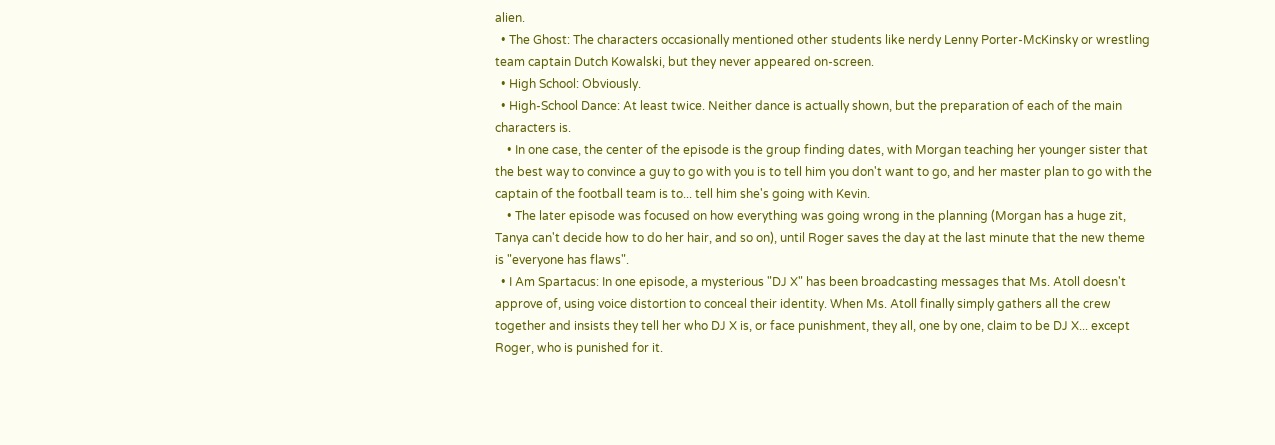alien.
  • The Ghost: The characters occasionally mentioned other students like nerdy Lenny Porter-McKinsky or wrestling team captain Dutch Kowalski, but they never appeared on-screen.
  • High School: Obviously.
  • High-School Dance: At least twice. Neither dance is actually shown, but the preparation of each of the main characters is.
    • In one case, the center of the episode is the group finding dates, with Morgan teaching her younger sister that the best way to convince a guy to go with you is to tell him you don't want to go, and her master plan to go with the captain of the football team is to... tell him she's going with Kevin.
    • The later episode was focused on how everything was going wrong in the planning (Morgan has a huge zit, Tanya can't decide how to do her hair, and so on), until Roger saves the day at the last minute that the new theme is "everyone has flaws".
  • I Am Spartacus: In one episode, a mysterious "DJ X" has been broadcasting messages that Ms. Atoll doesn't approve of, using voice distortion to conceal their identity. When Ms. Atoll finally simply gathers all the crew together and insists they tell her who DJ X is, or face punishment, they all, one by one, claim to be DJ X... except Roger, who is punished for it.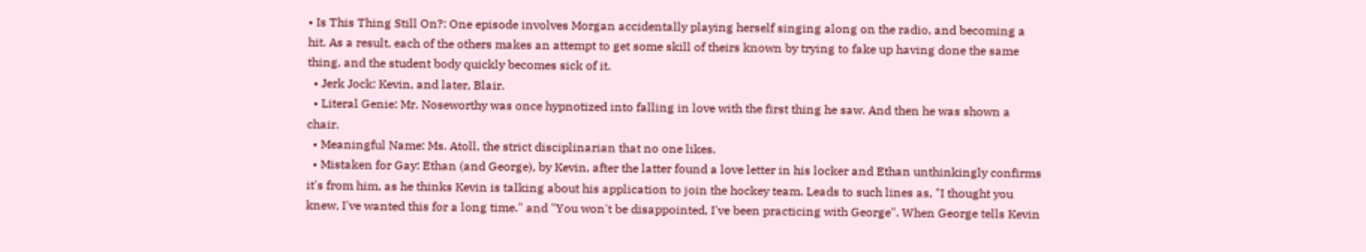• Is This Thing Still On?: One episode involves Morgan accidentally playing herself singing along on the radio, and becoming a hit. As a result, each of the others makes an attempt to get some skill of theirs known by trying to fake up having done the same thing, and the student body quickly becomes sick of it.
  • Jerk Jock: Kevin, and later, Blair.
  • Literal Genie: Mr. Noseworthy was once hypnotized into falling in love with the first thing he saw. And then he was shown a chair.
  • Meaningful Name: Ms. Atoll, the strict disciplinarian that no one likes.
  • Mistaken for Gay: Ethan (and George), by Kevin, after the latter found a love letter in his locker and Ethan unthinkingly confirms it's from him, as he thinks Kevin is talking about his application to join the hockey team. Leads to such lines as, "I thought you knew, I've wanted this for a long time." and "You won't be disappointed, I've been practicing with George". When George tells Kevin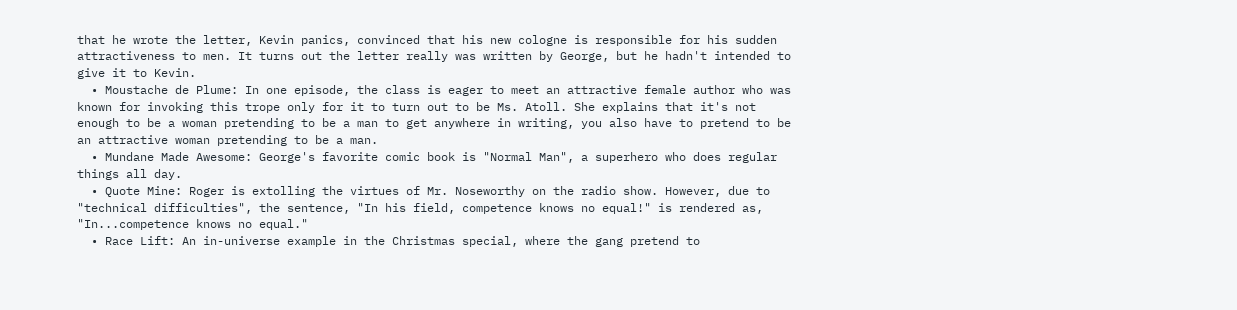that he wrote the letter, Kevin panics, convinced that his new cologne is responsible for his sudden attractiveness to men. It turns out the letter really was written by George, but he hadn't intended to give it to Kevin.
  • Moustache de Plume: In one episode, the class is eager to meet an attractive female author who was known for invoking this trope only for it to turn out to be Ms. Atoll. She explains that it's not enough to be a woman pretending to be a man to get anywhere in writing, you also have to pretend to be an attractive woman pretending to be a man.
  • Mundane Made Awesome: George's favorite comic book is "Normal Man", a superhero who does regular things all day.
  • Quote Mine: Roger is extolling the virtues of Mr. Noseworthy on the radio show. However, due to "technical difficulties", the sentence, "In his field, competence knows no equal!" is rendered as, "In...competence knows no equal."
  • Race Lift: An in-universe example in the Christmas special, where the gang pretend to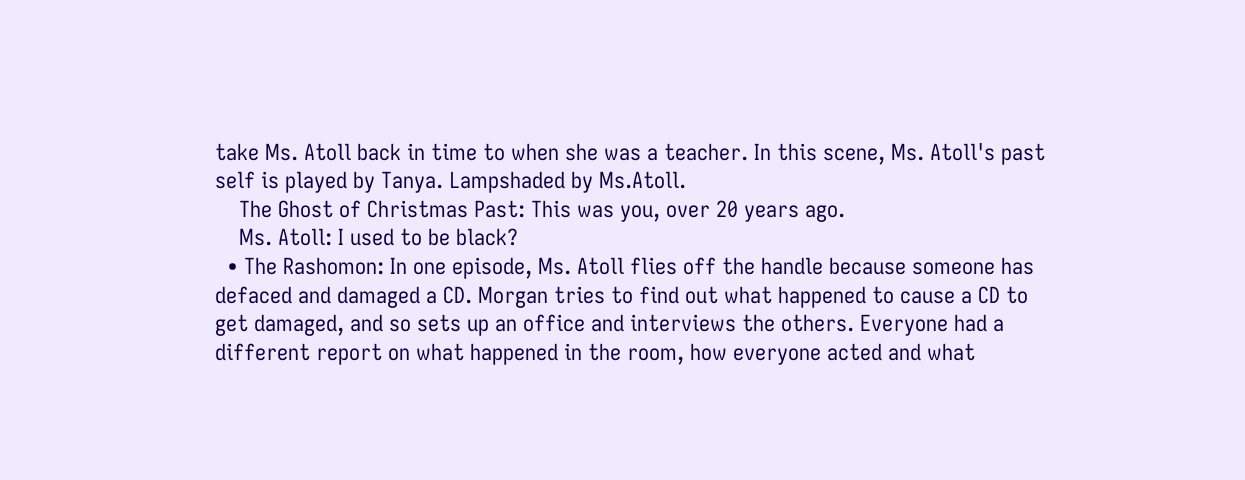take Ms. Atoll back in time to when she was a teacher. In this scene, Ms. Atoll's past self is played by Tanya. Lampshaded by Ms.Atoll.
    The Ghost of Christmas Past: This was you, over 20 years ago.
    Ms. Atoll: I used to be black?
  • The Rashomon: In one episode, Ms. Atoll flies off the handle because someone has defaced and damaged a CD. Morgan tries to find out what happened to cause a CD to get damaged, and so sets up an office and interviews the others. Everyone had a different report on what happened in the room, how everyone acted and what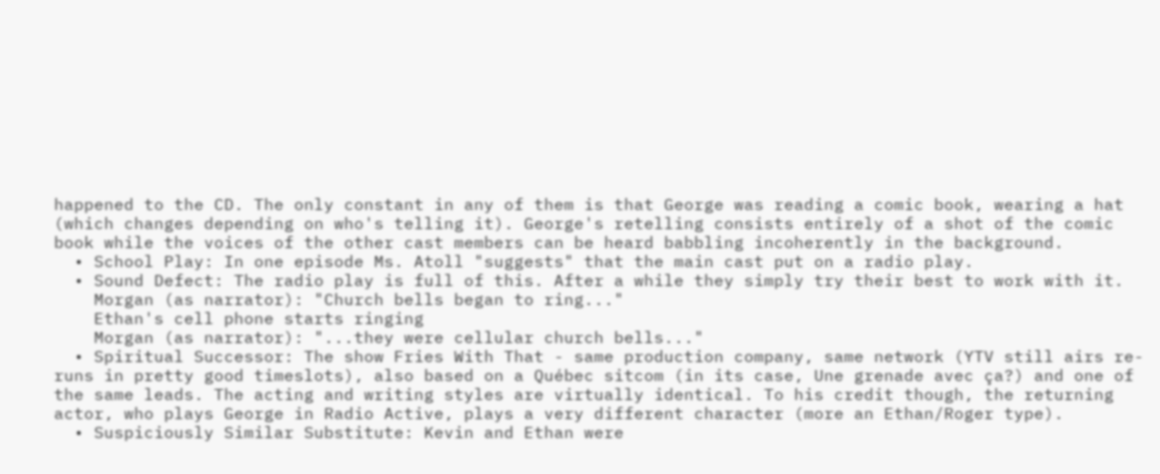happened to the CD. The only constant in any of them is that George was reading a comic book, wearing a hat (which changes depending on who's telling it). George's retelling consists entirely of a shot of the comic book while the voices of the other cast members can be heard babbling incoherently in the background.
  • School Play: In one episode Ms. Atoll "suggests" that the main cast put on a radio play.
  • Sound Defect: The radio play is full of this. After a while they simply try their best to work with it.
    Morgan (as narrator): "Church bells began to ring..."
    Ethan's cell phone starts ringing
    Morgan (as narrator): "...they were cellular church bells..."
  • Spiritual Successor: The show Fries With That - same production company, same network (YTV still airs re-runs in pretty good timeslots), also based on a Québec sitcom (in its case, Une grenade avec ça?) and one of the same leads. The acting and writing styles are virtually identical. To his credit though, the returning actor, who plays George in Radio Active, plays a very different character (more an Ethan/Roger type).
  • Suspiciously Similar Substitute: Kevin and Ethan were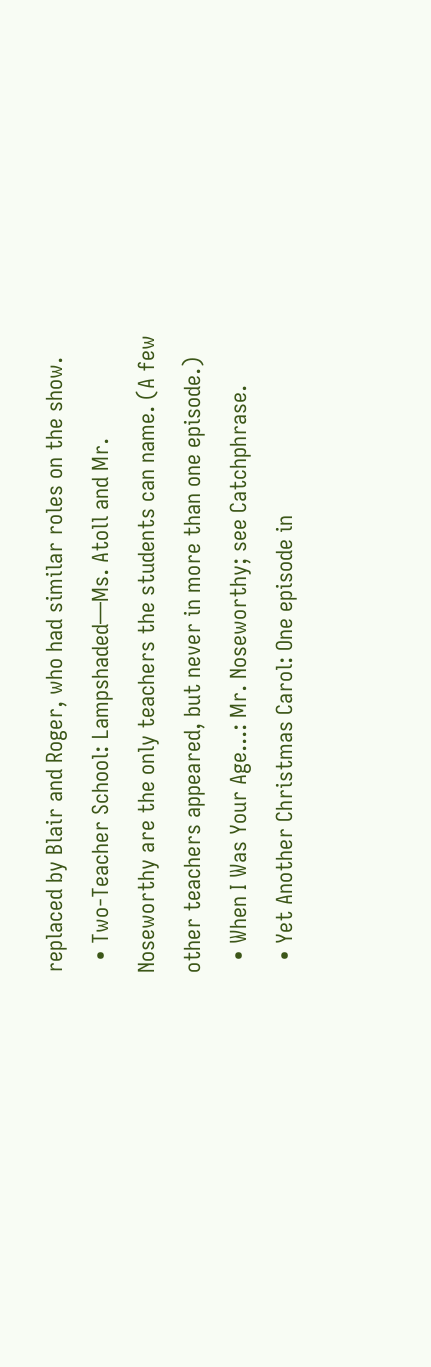replaced by Blair and Roger, who had similar roles on the show.
  • Two-Teacher School: Lampshaded—Ms. Atoll and Mr. Noseworthy are the only teachers the students can name. (A few other teachers appeared, but never in more than one episode.)
  • When I Was Your Age...: Mr. Noseworthy; see Catchphrase.
  • Yet Another Christmas Carol: One episode in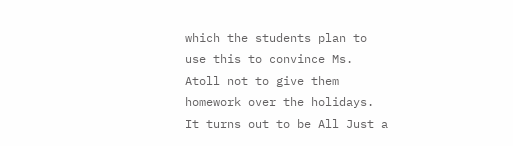which the students plan to use this to convince Ms. Atoll not to give them homework over the holidays. It turns out to be All Just a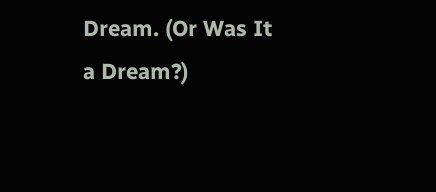Dream. (Or Was It a Dream?)